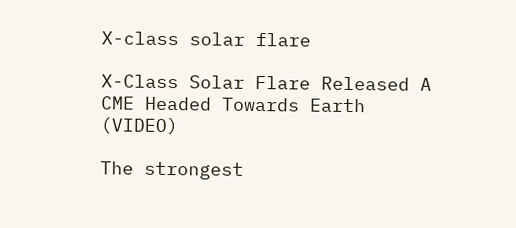X-class solar flare

X-Class Solar Flare Released A CME Headed Towards Earth (VIDEO)

The strongest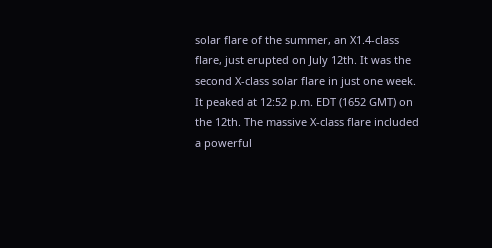solar flare of the summer, an X1.4-class flare, just erupted on July 12th. It was the second X-class solar flare in just one week. It peaked at 12:52 p.m. EDT (1652 GMT) on the 12th. The massive X-class flare included a powerful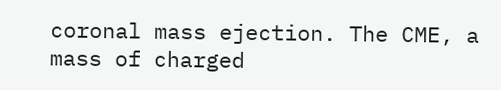coronal mass ejection. The CME, a mass of charged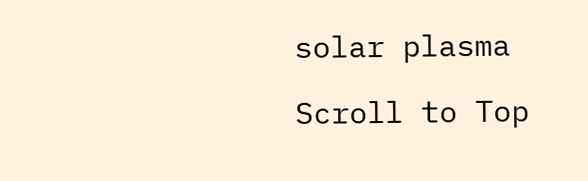solar plasma

Scroll to Top